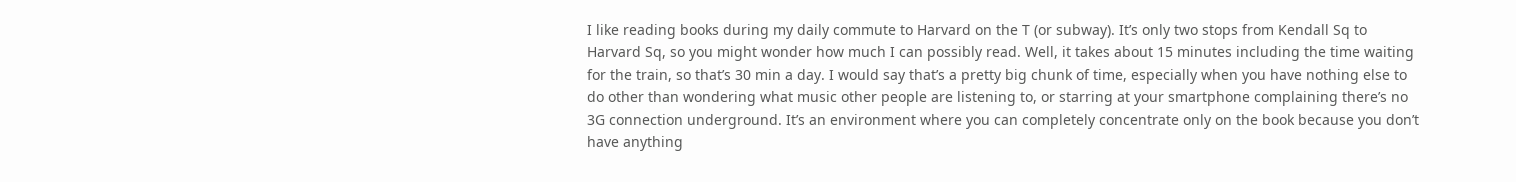I like reading books during my daily commute to Harvard on the T (or subway). It’s only two stops from Kendall Sq to Harvard Sq, so you might wonder how much I can possibly read. Well, it takes about 15 minutes including the time waiting for the train, so that’s 30 min a day. I would say that’s a pretty big chunk of time, especially when you have nothing else to do other than wondering what music other people are listening to, or starring at your smartphone complaining there’s no 3G connection underground. It’s an environment where you can completely concentrate only on the book because you don’t have anything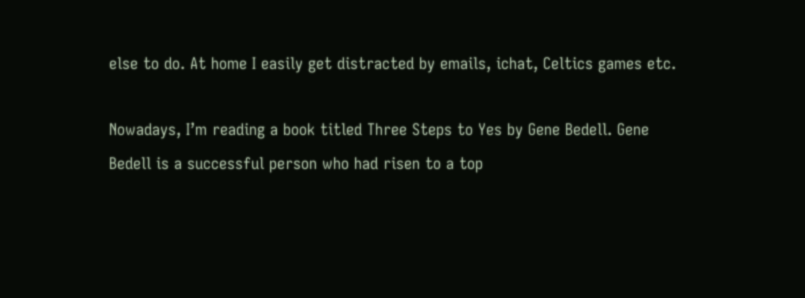else to do. At home I easily get distracted by emails, ichat, Celtics games etc.

Nowadays, I’m reading a book titled Three Steps to Yes by Gene Bedell. Gene Bedell is a successful person who had risen to a top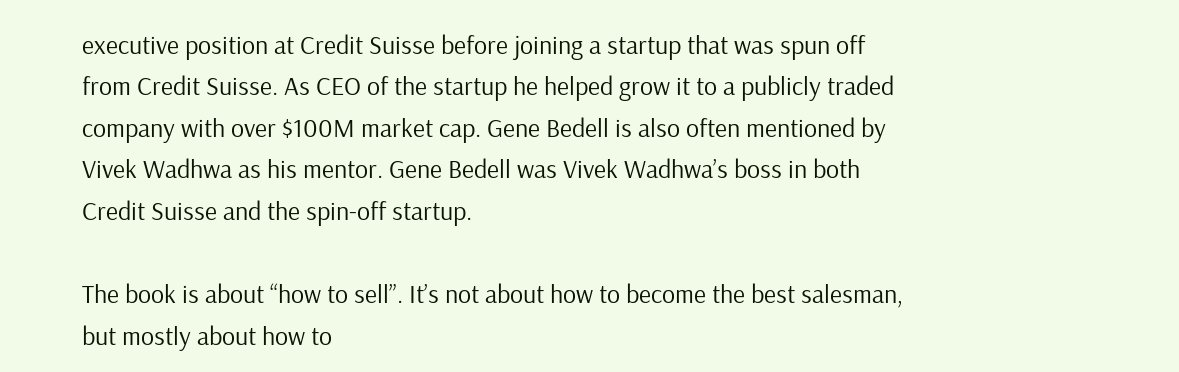executive position at Credit Suisse before joining a startup that was spun off from Credit Suisse. As CEO of the startup he helped grow it to a publicly traded company with over $100M market cap. Gene Bedell is also often mentioned by Vivek Wadhwa as his mentor. Gene Bedell was Vivek Wadhwa’s boss in both Credit Suisse and the spin-off startup.

The book is about “how to sell”. It’s not about how to become the best salesman, but mostly about how to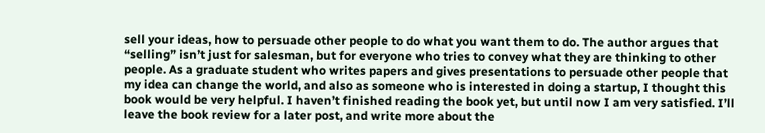sell your ideas, how to persuade other people to do what you want them to do. The author argues that “selling” isn’t just for salesman, but for everyone who tries to convey what they are thinking to other people. As a graduate student who writes papers and gives presentations to persuade other people that my idea can change the world, and also as someone who is interested in doing a startup, I thought this book would be very helpful. I haven’t finished reading the book yet, but until now I am very satisfied. I’ll leave the book review for a later post, and write more about the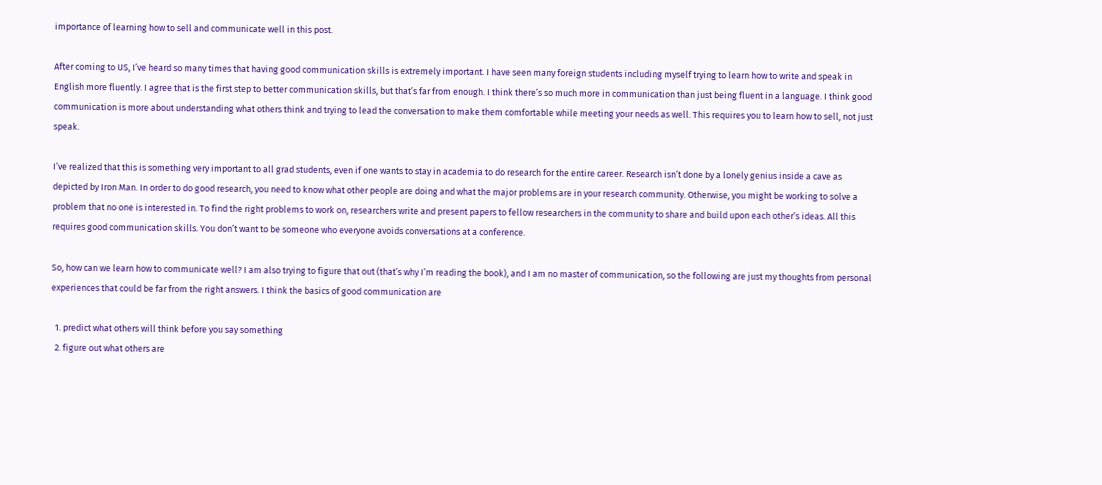importance of learning how to sell and communicate well in this post.

After coming to US, I’ve heard so many times that having good communication skills is extremely important. I have seen many foreign students including myself trying to learn how to write and speak in English more fluently. I agree that is the first step to better communication skills, but that’s far from enough. I think there’s so much more in communication than just being fluent in a language. I think good communication is more about understanding what others think and trying to lead the conversation to make them comfortable while meeting your needs as well. This requires you to learn how to sell, not just speak.

I’ve realized that this is something very important to all grad students, even if one wants to stay in academia to do research for the entire career. Research isn’t done by a lonely genius inside a cave as depicted by Iron Man. In order to do good research, you need to know what other people are doing and what the major problems are in your research community. Otherwise, you might be working to solve a problem that no one is interested in. To find the right problems to work on, researchers write and present papers to fellow researchers in the community to share and build upon each other’s ideas. All this requires good communication skills. You don’t want to be someone who everyone avoids conversations at a conference.

So, how can we learn how to communicate well? I am also trying to figure that out (that’s why I’m reading the book), and I am no master of communication, so the following are just my thoughts from personal experiences that could be far from the right answers. I think the basics of good communication are

  1. predict what others will think before you say something
  2. figure out what others are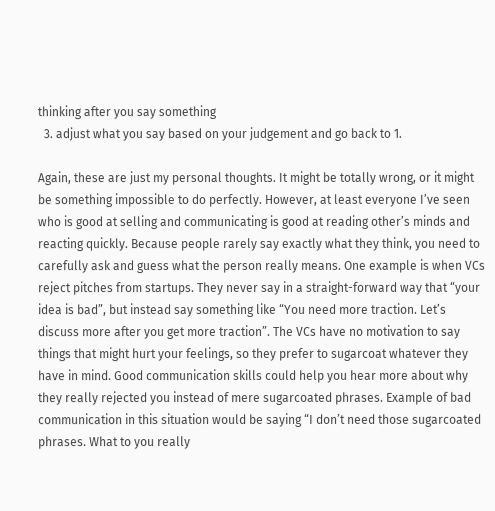thinking after you say something
  3. adjust what you say based on your judgement and go back to 1.

Again, these are just my personal thoughts. It might be totally wrong, or it might be something impossible to do perfectly. However, at least everyone I’ve seen who is good at selling and communicating is good at reading other’s minds and reacting quickly. Because people rarely say exactly what they think, you need to carefully ask and guess what the person really means. One example is when VCs reject pitches from startups. They never say in a straight-forward way that “your idea is bad”, but instead say something like “You need more traction. Let’s discuss more after you get more traction”. The VCs have no motivation to say things that might hurt your feelings, so they prefer to sugarcoat whatever they have in mind. Good communication skills could help you hear more about why they really rejected you instead of mere sugarcoated phrases. Example of bad communication in this situation would be saying “I don’t need those sugarcoated phrases. What to you really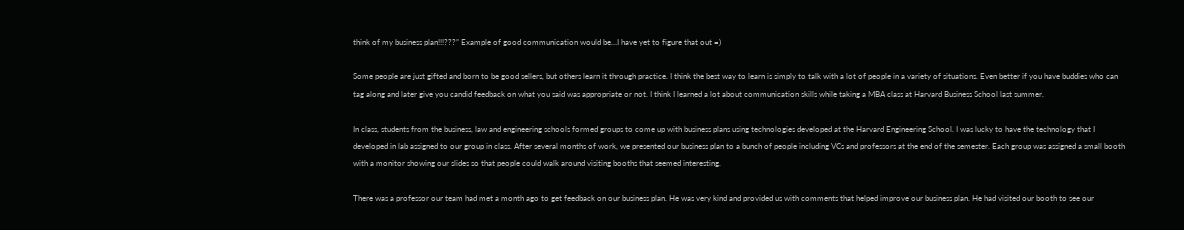think of my business plan!!!???” Example of good communication would be…I have yet to figure that out =)

Some people are just gifted and born to be good sellers, but others learn it through practice. I think the best way to learn is simply to talk with a lot of people in a variety of situations. Even better if you have buddies who can tag along and later give you candid feedback on what you said was appropriate or not. I think I learned a lot about communication skills while taking a MBA class at Harvard Business School last summer.

In class, students from the business, law and engineering schools formed groups to come up with business plans using technologies developed at the Harvard Engineering School. I was lucky to have the technology that I developed in lab assigned to our group in class. After several months of work, we presented our business plan to a bunch of people including VCs and professors at the end of the semester. Each group was assigned a small booth with a monitor showing our slides so that people could walk around visiting booths that seemed interesting.

There was a professor our team had met a month ago to get feedback on our business plan. He was very kind and provided us with comments that helped improve our business plan. He had visited our booth to see our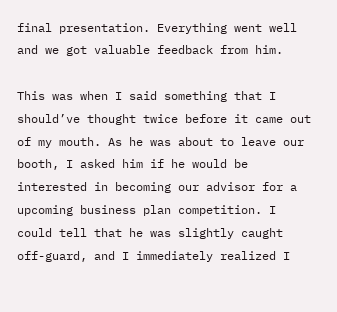final presentation. Everything went well and we got valuable feedback from him.

This was when I said something that I should’ve thought twice before it came out of my mouth. As he was about to leave our booth, I asked him if he would be interested in becoming our advisor for a upcoming business plan competition. I could tell that he was slightly caught off-guard, and I immediately realized I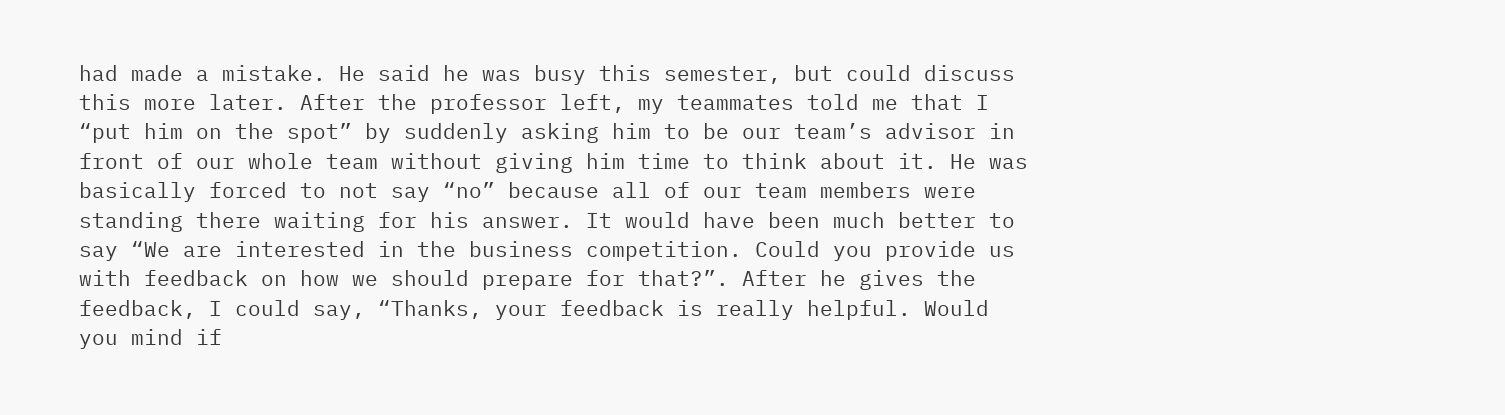had made a mistake. He said he was busy this semester, but could discuss this more later. After the professor left, my teammates told me that I “put him on the spot” by suddenly asking him to be our team’s advisor in front of our whole team without giving him time to think about it. He was basically forced to not say “no” because all of our team members were standing there waiting for his answer. It would have been much better to say “We are interested in the business competition. Could you provide us with feedback on how we should prepare for that?”. After he gives the feedback, I could say, “Thanks, your feedback is really helpful. Would you mind if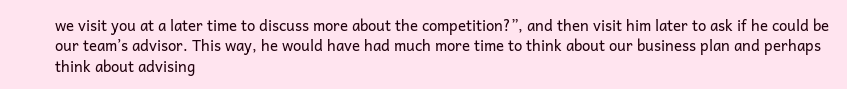we visit you at a later time to discuss more about the competition?”, and then visit him later to ask if he could be our team’s advisor. This way, he would have had much more time to think about our business plan and perhaps think about advising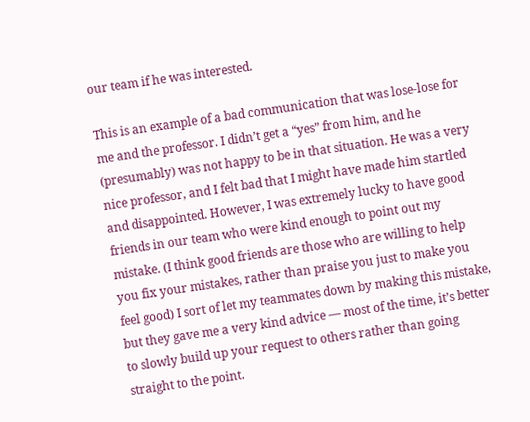our team if he was interested.

This is an example of a bad communication that was lose-lose for me and the professor. I didn’t get a “yes” from him, and he (presumably) was not happy to be in that situation. He was a very nice professor, and I felt bad that I might have made him startled and disappointed. However, I was extremely lucky to have good friends in our team who were kind enough to point out my mistake. (I think good friends are those who are willing to help you fix your mistakes, rather than praise you just to make you feel good) I sort of let my teammates down by making this mistake, but they gave me a very kind advice — most of the time, it’s better to slowly build up your request to others rather than going straight to the point.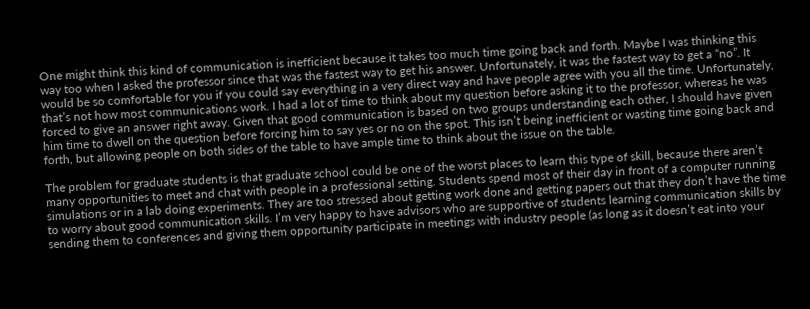One might think this kind of communication is inefficient because it takes too much time going back and forth. Maybe I was thinking this way too when I asked the professor since that was the fastest way to get his answer. Unfortunately, it was the fastest way to get a “no”. It would be so comfortable for you if you could say everything in a very direct way and have people agree with you all the time. Unfortunately, that’s not how most communications work. I had a lot of time to think about my question before asking it to the professor, whereas he was forced to give an answer right away. Given that good communication is based on two groups understanding each other, I should have given him time to dwell on the question before forcing him to say yes or no on the spot. This isn’t being inefficient or wasting time going back and forth, but allowing people on both sides of the table to have ample time to think about the issue on the table.

The problem for graduate students is that graduate school could be one of the worst places to learn this type of skill, because there aren’t many opportunities to meet and chat with people in a professional setting. Students spend most of their day in front of a computer running simulations or in a lab doing experiments. They are too stressed about getting work done and getting papers out that they don’t have the time to worry about good communication skills. I’m very happy to have advisors who are supportive of students learning communication skills by sending them to conferences and giving them opportunity participate in meetings with industry people (as long as it doesn’t eat into your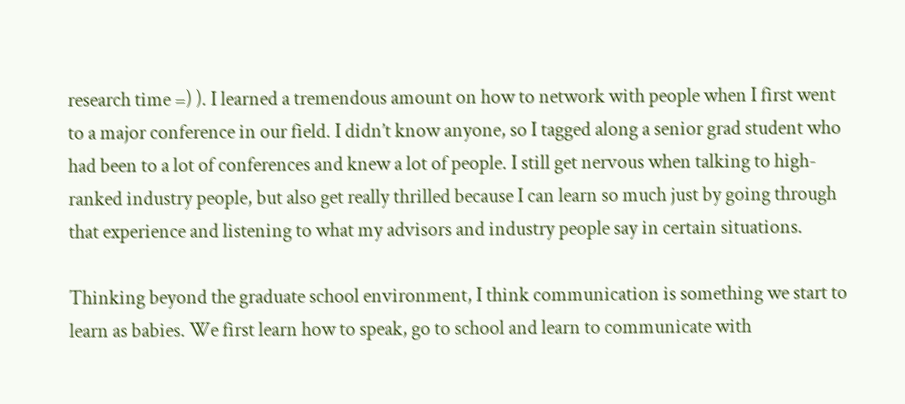research time =) ). I learned a tremendous amount on how to network with people when I first went to a major conference in our field. I didn’t know anyone, so I tagged along a senior grad student who had been to a lot of conferences and knew a lot of people. I still get nervous when talking to high-ranked industry people, but also get really thrilled because I can learn so much just by going through that experience and listening to what my advisors and industry people say in certain situations.

Thinking beyond the graduate school environment, I think communication is something we start to learn as babies. We first learn how to speak, go to school and learn to communicate with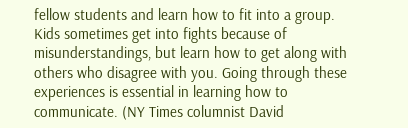fellow students and learn how to fit into a group. Kids sometimes get into fights because of misunderstandings, but learn how to get along with others who disagree with you. Going through these experiences is essential in learning how to communicate. (NY Times columnist David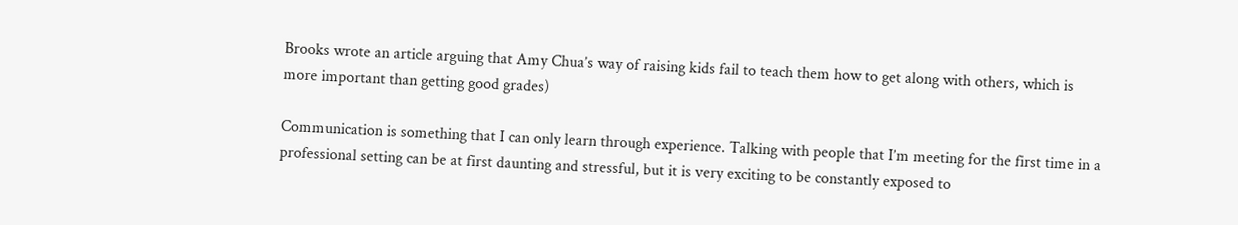Brooks wrote an article arguing that Amy Chua’s way of raising kids fail to teach them how to get along with others, which is more important than getting good grades)

Communication is something that I can only learn through experience. Talking with people that I’m meeting for the first time in a professional setting can be at first daunting and stressful, but it is very exciting to be constantly exposed to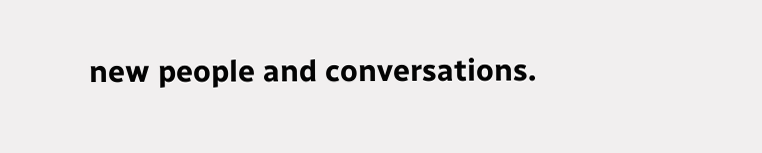new people and conversations.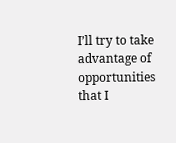I’ll try to take advantage of opportunities that I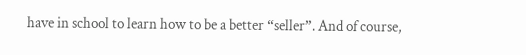have in school to learn how to be a better “seller”. And of course,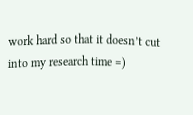work hard so that it doesn’t cut into my research time =)